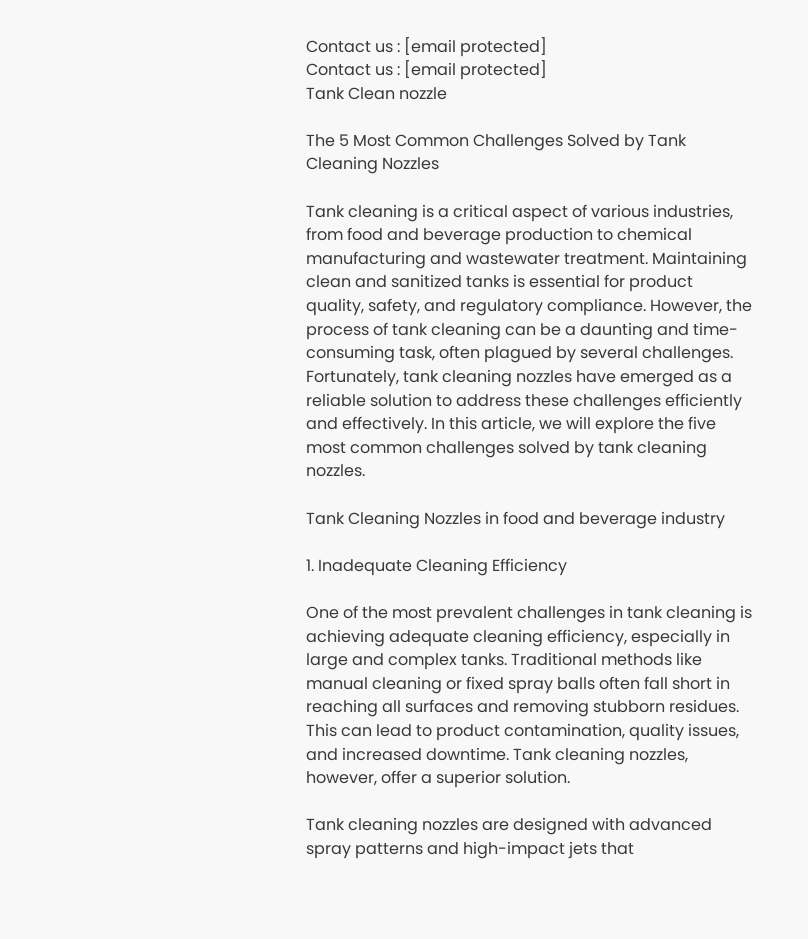Contact us : [email protected]
Contact us : [email protected]
Tank Clean nozzle

The 5 Most Common Challenges Solved by Tank Cleaning Nozzles

Tank cleaning is a critical aspect of various industries, from food and beverage production to chemical manufacturing and wastewater treatment. Maintaining clean and sanitized tanks is essential for product quality, safety, and regulatory compliance. However, the process of tank cleaning can be a daunting and time-consuming task, often plagued by several challenges. Fortunately, tank cleaning nozzles have emerged as a reliable solution to address these challenges efficiently and effectively. In this article, we will explore the five most common challenges solved by tank cleaning nozzles.

Tank Cleaning Nozzles in food and beverage industry

1. Inadequate Cleaning Efficiency

One of the most prevalent challenges in tank cleaning is achieving adequate cleaning efficiency, especially in large and complex tanks. Traditional methods like manual cleaning or fixed spray balls often fall short in reaching all surfaces and removing stubborn residues. This can lead to product contamination, quality issues, and increased downtime. Tank cleaning nozzles, however, offer a superior solution.

Tank cleaning nozzles are designed with advanced spray patterns and high-impact jets that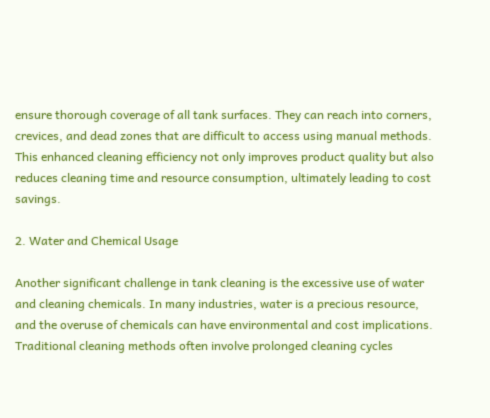ensure thorough coverage of all tank surfaces. They can reach into corners, crevices, and dead zones that are difficult to access using manual methods. This enhanced cleaning efficiency not only improves product quality but also reduces cleaning time and resource consumption, ultimately leading to cost savings.

2. Water and Chemical Usage

Another significant challenge in tank cleaning is the excessive use of water and cleaning chemicals. In many industries, water is a precious resource, and the overuse of chemicals can have environmental and cost implications. Traditional cleaning methods often involve prolonged cleaning cycles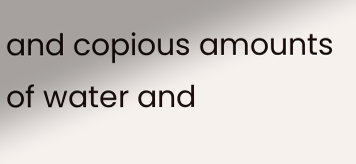and copious amounts of water and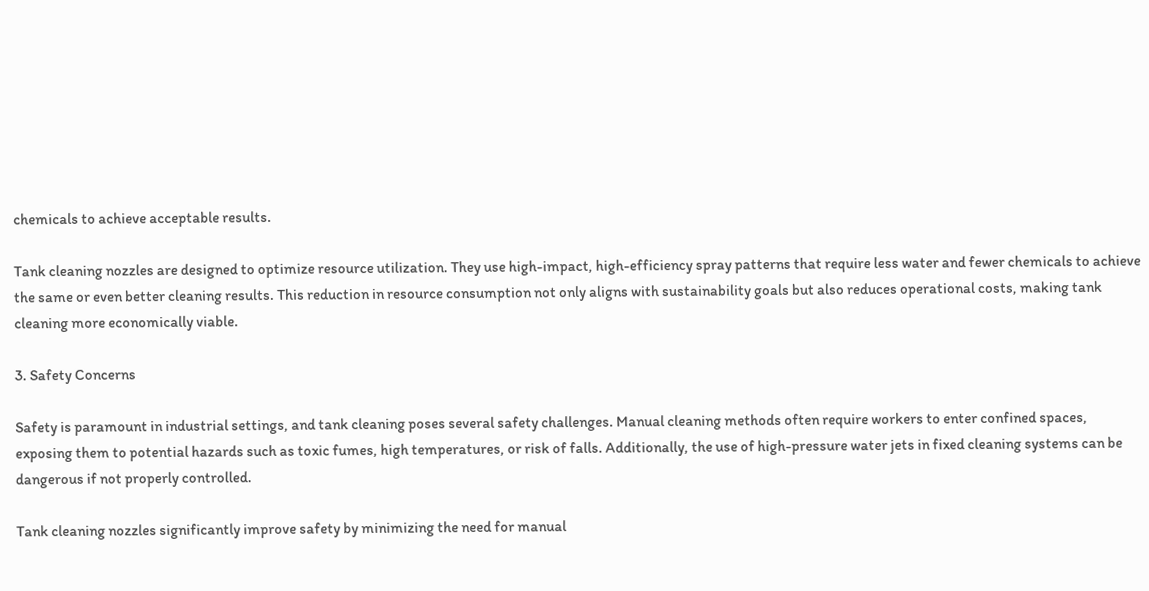chemicals to achieve acceptable results.

Tank cleaning nozzles are designed to optimize resource utilization. They use high-impact, high-efficiency spray patterns that require less water and fewer chemicals to achieve the same or even better cleaning results. This reduction in resource consumption not only aligns with sustainability goals but also reduces operational costs, making tank cleaning more economically viable.

3. Safety Concerns

Safety is paramount in industrial settings, and tank cleaning poses several safety challenges. Manual cleaning methods often require workers to enter confined spaces, exposing them to potential hazards such as toxic fumes, high temperatures, or risk of falls. Additionally, the use of high-pressure water jets in fixed cleaning systems can be dangerous if not properly controlled.

Tank cleaning nozzles significantly improve safety by minimizing the need for manual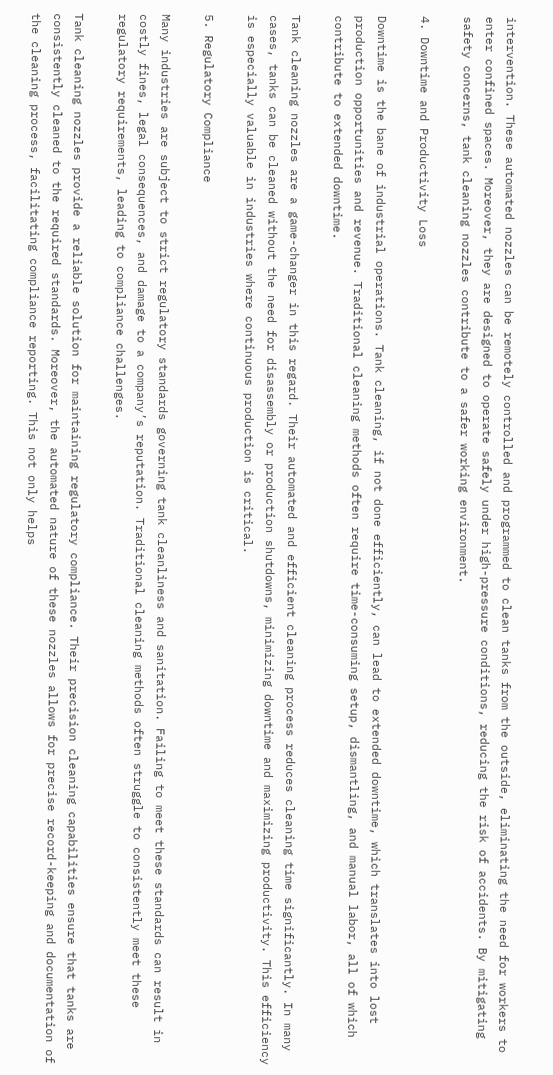intervention. These automated nozzles can be remotely controlled and programmed to clean tanks from the outside, eliminating the need for workers to enter confined spaces. Moreover, they are designed to operate safely under high-pressure conditions, reducing the risk of accidents. By mitigating safety concerns, tank cleaning nozzles contribute to a safer working environment.

4. Downtime and Productivity Loss

Downtime is the bane of industrial operations. Tank cleaning, if not done efficiently, can lead to extended downtime, which translates into lost production opportunities and revenue. Traditional cleaning methods often require time-consuming setup, dismantling, and manual labor, all of which contribute to extended downtime.

Tank cleaning nozzles are a game-changer in this regard. Their automated and efficient cleaning process reduces cleaning time significantly. In many cases, tanks can be cleaned without the need for disassembly or production shutdowns, minimizing downtime and maximizing productivity. This efficiency is especially valuable in industries where continuous production is critical.

5. Regulatory Compliance

Many industries are subject to strict regulatory standards governing tank cleanliness and sanitation. Failing to meet these standards can result in costly fines, legal consequences, and damage to a company’s reputation. Traditional cleaning methods often struggle to consistently meet these regulatory requirements, leading to compliance challenges.

Tank cleaning nozzles provide a reliable solution for maintaining regulatory compliance. Their precision cleaning capabilities ensure that tanks are consistently cleaned to the required standards. Moreover, the automated nature of these nozzles allows for precise record-keeping and documentation of the cleaning process, facilitating compliance reporting. This not only helps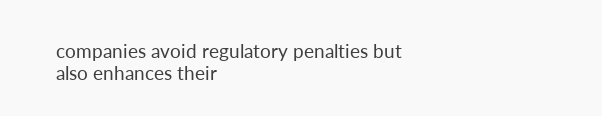companies avoid regulatory penalties but also enhances their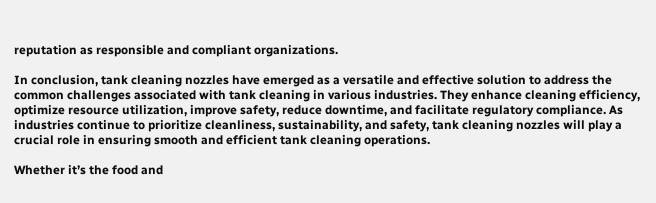reputation as responsible and compliant organizations.

In conclusion, tank cleaning nozzles have emerged as a versatile and effective solution to address the common challenges associated with tank cleaning in various industries. They enhance cleaning efficiency, optimize resource utilization, improve safety, reduce downtime, and facilitate regulatory compliance. As industries continue to prioritize cleanliness, sustainability, and safety, tank cleaning nozzles will play a crucial role in ensuring smooth and efficient tank cleaning operations.

Whether it’s the food and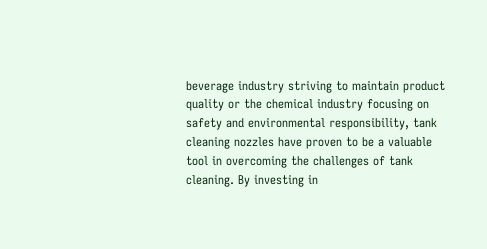beverage industry striving to maintain product quality or the chemical industry focusing on safety and environmental responsibility, tank cleaning nozzles have proven to be a valuable tool in overcoming the challenges of tank cleaning. By investing in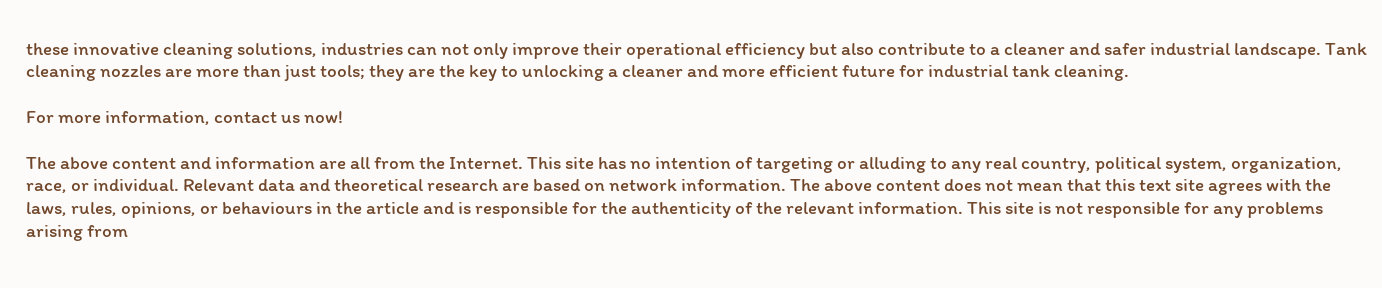these innovative cleaning solutions, industries can not only improve their operational efficiency but also contribute to a cleaner and safer industrial landscape. Tank cleaning nozzles are more than just tools; they are the key to unlocking a cleaner and more efficient future for industrial tank cleaning.

For more information, contact us now!

The above content and information are all from the Internet. This site has no intention of targeting or alluding to any real country, political system, organization, race, or individual. Relevant data and theoretical research are based on network information. The above content does not mean that this text site agrees with the laws, rules, opinions, or behaviours in the article and is responsible for the authenticity of the relevant information. This site is not responsible for any problems arising from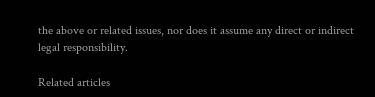the above or related issues, nor does it assume any direct or indirect legal responsibility.

Related articles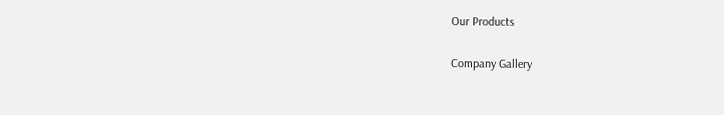Our Products

Company Gallery